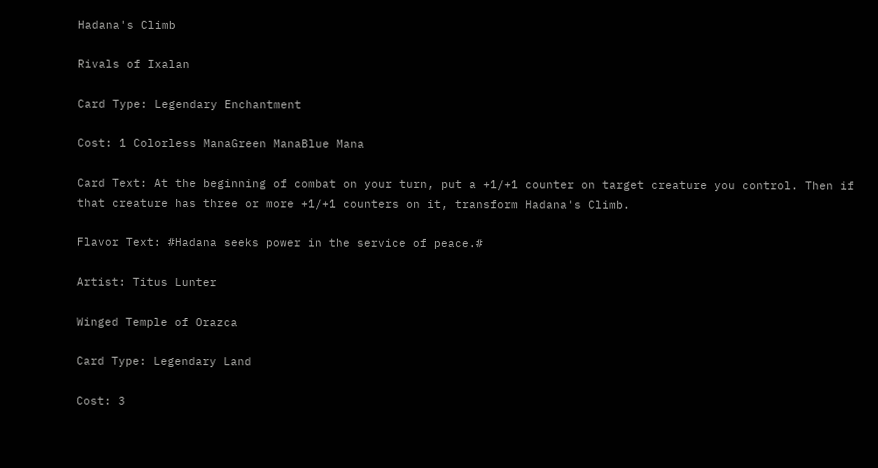Hadana's Climb

Rivals of Ixalan

Card Type: Legendary Enchantment

Cost: 1 Colorless ManaGreen ManaBlue Mana

Card Text: At the beginning of combat on your turn, put a +1/+1 counter on target creature you control. Then if that creature has three or more +1/+1 counters on it, transform Hadana's Climb.

Flavor Text: #Hadana seeks power in the service of peace.#

Artist: Titus Lunter

Winged Temple of Orazca

Card Type: Legendary Land

Cost: 3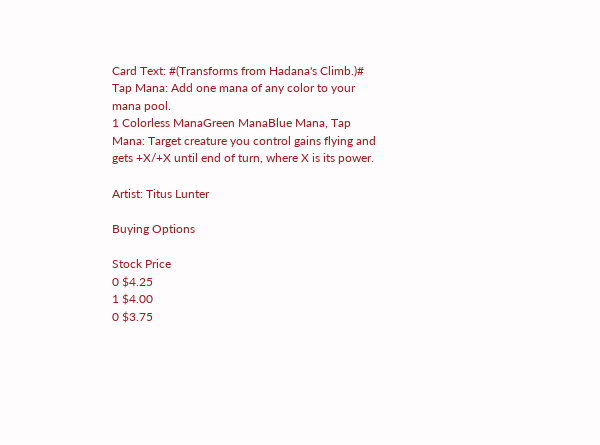Card Text: #(Transforms from Hadana's Climb.)#
Tap Mana: Add one mana of any color to your mana pool.
1 Colorless ManaGreen ManaBlue Mana, Tap Mana: Target creature you control gains flying and gets +X/+X until end of turn, where X is its power.

Artist: Titus Lunter

Buying Options

Stock Price
0 $4.25
1 $4.00
0 $3.75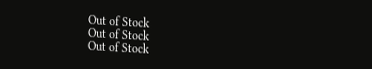Out of Stock
Out of Stock
Out of Stock